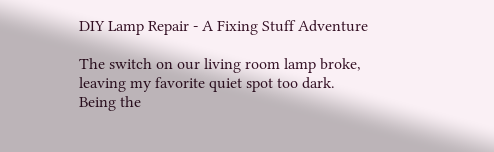DIY Lamp Repair - A Fixing Stuff Adventure

The switch on our living room lamp broke, leaving my favorite quiet spot too dark. Being the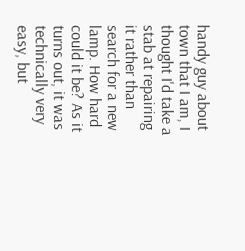handy guy about town that I am, I thought I'd take a stab at repairing it rather than search for a new lamp. How hard could it be? As it turns out, it was technically very easy, but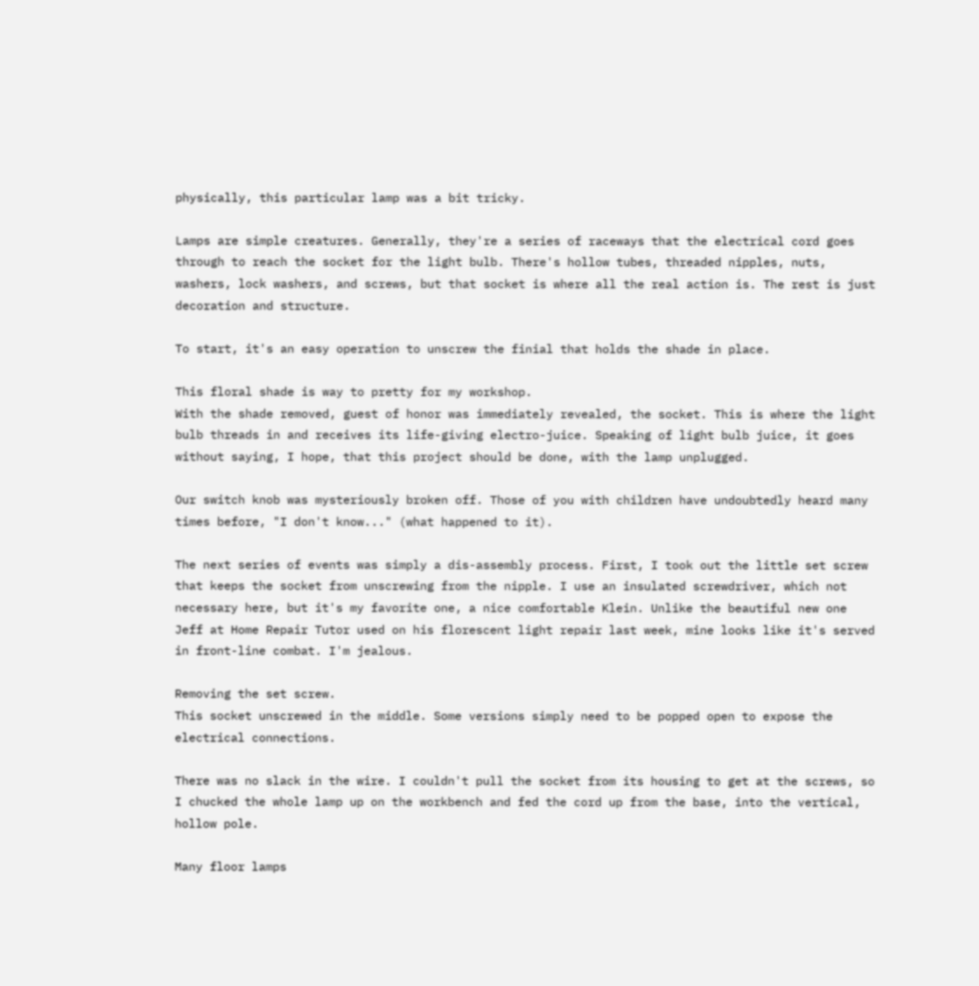physically, this particular lamp was a bit tricky.

Lamps are simple creatures. Generally, they're a series of raceways that the electrical cord goes through to reach the socket for the light bulb. There's hollow tubes, threaded nipples, nuts, washers, lock washers, and screws, but that socket is where all the real action is. The rest is just decoration and structure.

To start, it's an easy operation to unscrew the finial that holds the shade in place.

This floral shade is way to pretty for my workshop.
With the shade removed, guest of honor was immediately revealed, the socket. This is where the light bulb threads in and receives its life-giving electro-juice. Speaking of light bulb juice, it goes without saying, I hope, that this project should be done, with the lamp unplugged.

Our switch knob was mysteriously broken off. Those of you with children have undoubtedly heard many times before, "I don't know..." (what happened to it).

The next series of events was simply a dis-assembly process. First, I took out the little set screw that keeps the socket from unscrewing from the nipple. I use an insulated screwdriver, which not necessary here, but it's my favorite one, a nice comfortable Klein. Unlike the beautiful new one Jeff at Home Repair Tutor used on his florescent light repair last week, mine looks like it's served in front-line combat. I'm jealous.

Removing the set screw.
This socket unscrewed in the middle. Some versions simply need to be popped open to expose the electrical connections.

There was no slack in the wire. I couldn't pull the socket from its housing to get at the screws, so I chucked the whole lamp up on the workbench and fed the cord up from the base, into the vertical, hollow pole.

Many floor lamps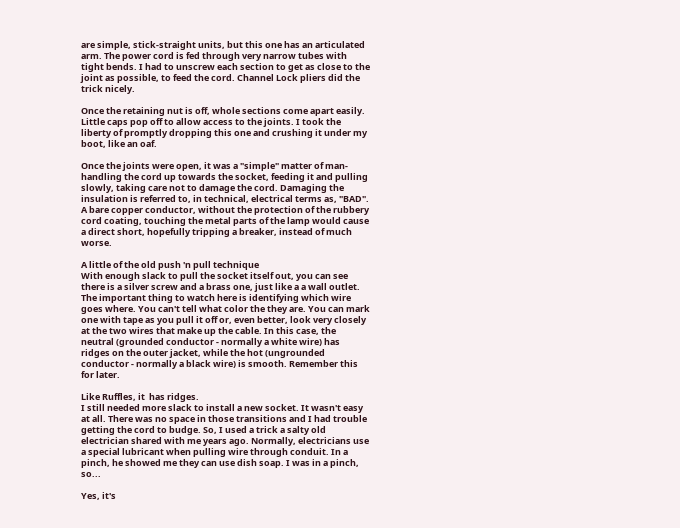are simple, stick-straight units, but this one has an articulated arm. The power cord is fed through very narrow tubes with tight bends. I had to unscrew each section to get as close to the joint as possible, to feed the cord. Channel Lock pliers did the trick nicely.

Once the retaining nut is off, whole sections come apart easily. Little caps pop off to allow access to the joints. I took the liberty of promptly dropping this one and crushing it under my boot, like an oaf.

Once the joints were open, it was a "simple" matter of man-handling the cord up towards the socket, feeding it and pulling slowly, taking care not to damage the cord. Damaging the insulation is referred to, in technical, electrical terms as, "BAD".  A bare copper conductor, without the protection of the rubbery cord coating, touching the metal parts of the lamp would cause a direct short, hopefully tripping a breaker, instead of much worse.

A little of the old push 'n pull technique
With enough slack to pull the socket itself out, you can see there is a silver screw and a brass one, just like a a wall outlet. The important thing to watch here is identifying which wire goes where. You can't tell what color the they are. You can mark one with tape as you pull it off or, even better, look very closely at the two wires that make up the cable. In this case, the neutral (grounded conductor - normally a white wire) has ridges on the outer jacket, while the hot (ungrounded conductor - normally a black wire) is smooth. Remember this for later.

Like Ruffles, it  has ridges.
I still needed more slack to install a new socket. It wasn't easy at all. There was no space in those transitions and I had trouble getting the cord to budge. So, I used a trick a salty old electrician shared with me years ago. Normally, electricians use a special lubricant when pulling wire through conduit. In a pinch, he showed me they can use dish soap. I was in a pinch, so...

Yes, it's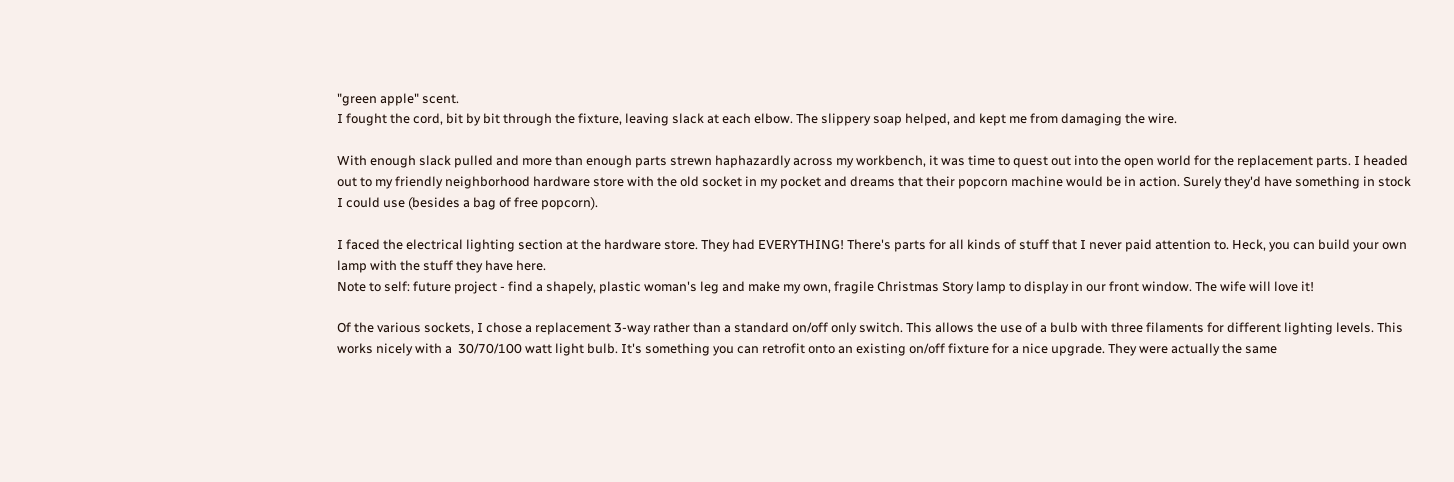"green apple" scent.
I fought the cord, bit by bit through the fixture, leaving slack at each elbow. The slippery soap helped, and kept me from damaging the wire.

With enough slack pulled and more than enough parts strewn haphazardly across my workbench, it was time to quest out into the open world for the replacement parts. I headed out to my friendly neighborhood hardware store with the old socket in my pocket and dreams that their popcorn machine would be in action. Surely they'd have something in stock I could use (besides a bag of free popcorn).

I faced the electrical lighting section at the hardware store. They had EVERYTHING! There's parts for all kinds of stuff that I never paid attention to. Heck, you can build your own lamp with the stuff they have here.
Note to self: future project - find a shapely, plastic woman's leg and make my own, fragile Christmas Story lamp to display in our front window. The wife will love it!

Of the various sockets, I chose a replacement 3-way rather than a standard on/off only switch. This allows the use of a bulb with three filaments for different lighting levels. This works nicely with a  30/70/100 watt light bulb. It's something you can retrofit onto an existing on/off fixture for a nice upgrade. They were actually the same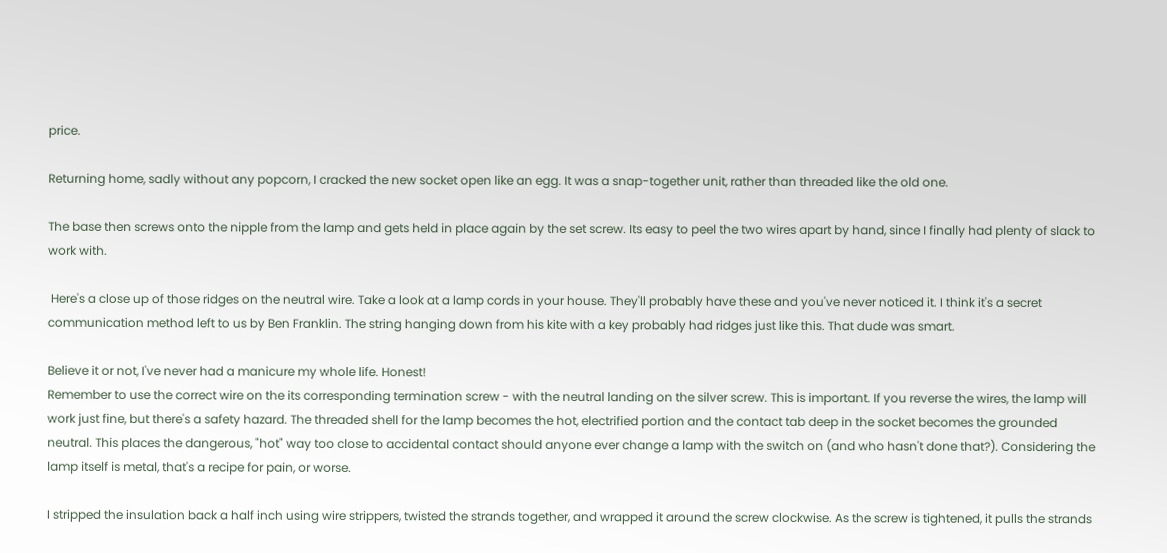price.

Returning home, sadly without any popcorn, I cracked the new socket open like an egg. It was a snap-together unit, rather than threaded like the old one.

The base then screws onto the nipple from the lamp and gets held in place again by the set screw. Its easy to peel the two wires apart by hand, since I finally had plenty of slack to work with.

 Here's a close up of those ridges on the neutral wire. Take a look at a lamp cords in your house. They'll probably have these and you've never noticed it. I think it's a secret communication method left to us by Ben Franklin. The string hanging down from his kite with a key probably had ridges just like this. That dude was smart.

Believe it or not, I've never had a manicure my whole life. Honest!
Remember to use the correct wire on the its corresponding termination screw - with the neutral landing on the silver screw. This is important. If you reverse the wires, the lamp will work just fine, but there's a safety hazard. The threaded shell for the lamp becomes the hot, electrified portion and the contact tab deep in the socket becomes the grounded neutral. This places the dangerous, "hot" way too close to accidental contact should anyone ever change a lamp with the switch on (and who hasn't done that?). Considering the lamp itself is metal, that's a recipe for pain, or worse.

I stripped the insulation back a half inch using wire strippers, twisted the strands together, and wrapped it around the screw clockwise. As the screw is tightened, it pulls the strands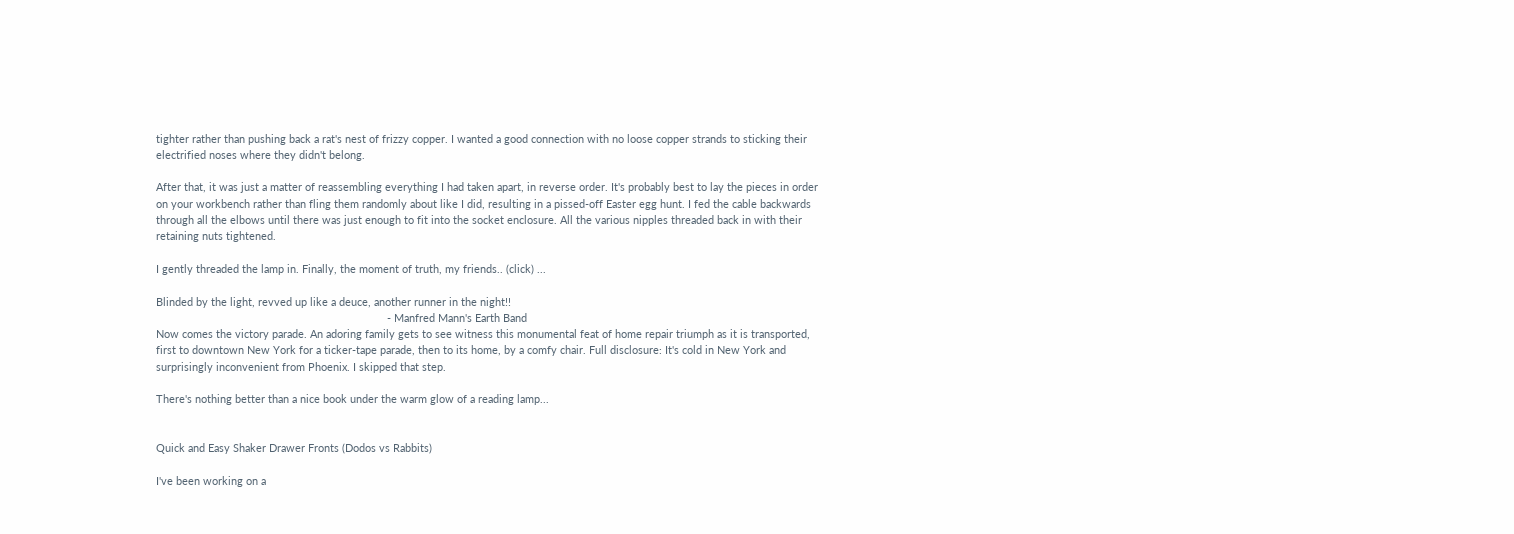tighter rather than pushing back a rat's nest of frizzy copper. I wanted a good connection with no loose copper strands to sticking their electrified noses where they didn't belong.

After that, it was just a matter of reassembling everything I had taken apart, in reverse order. It's probably best to lay the pieces in order on your workbench rather than fling them randomly about like I did, resulting in a pissed-off Easter egg hunt. I fed the cable backwards through all the elbows until there was just enough to fit into the socket enclosure. All the various nipples threaded back in with their retaining nuts tightened.

I gently threaded the lamp in. Finally, the moment of truth, my friends.. (click) ...

Blinded by the light, revved up like a deuce, another runner in the night!!
                                                                             - Manfred Mann's Earth Band
Now comes the victory parade. An adoring family gets to see witness this monumental feat of home repair triumph as it is transported, first to downtown New York for a ticker-tape parade, then to its home, by a comfy chair. Full disclosure: It's cold in New York and surprisingly inconvenient from Phoenix. I skipped that step.

There's nothing better than a nice book under the warm glow of a reading lamp...


Quick and Easy Shaker Drawer Fronts (Dodos vs Rabbits)

I've been working on a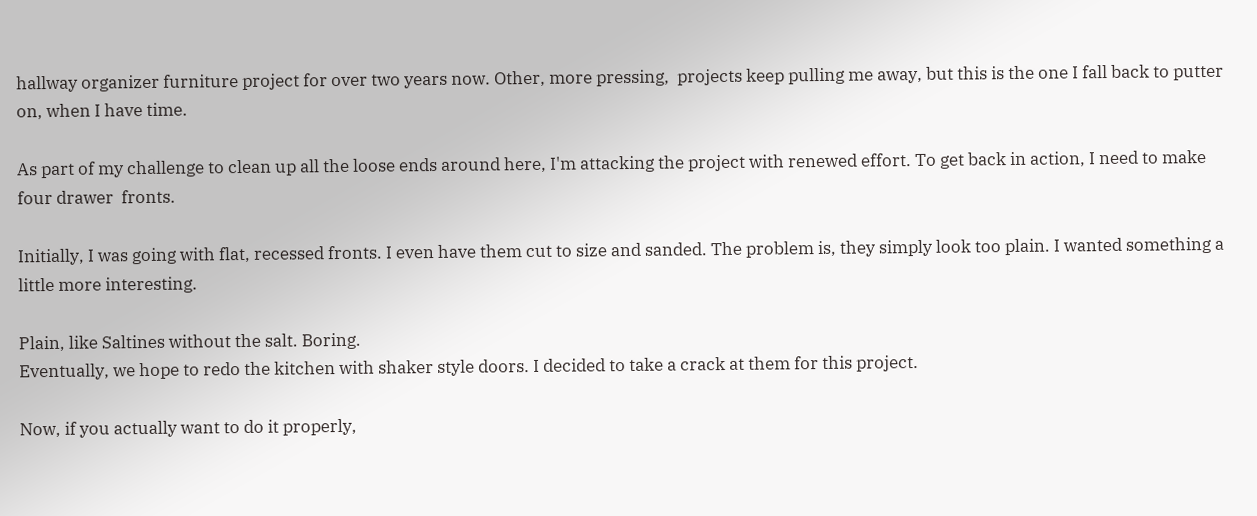hallway organizer furniture project for over two years now. Other, more pressing,  projects keep pulling me away, but this is the one I fall back to putter on, when I have time.

As part of my challenge to clean up all the loose ends around here, I'm attacking the project with renewed effort. To get back in action, I need to make four drawer  fronts.

Initially, I was going with flat, recessed fronts. I even have them cut to size and sanded. The problem is, they simply look too plain. I wanted something a little more interesting.

Plain, like Saltines without the salt. Boring.
Eventually, we hope to redo the kitchen with shaker style doors. I decided to take a crack at them for this project.

Now, if you actually want to do it properly,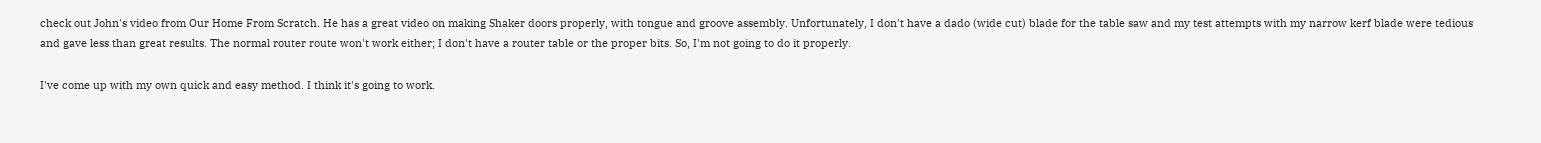check out John's video from Our Home From Scratch. He has a great video on making Shaker doors properly, with tongue and groove assembly. Unfortunately, I don't have a dado (wide cut) blade for the table saw and my test attempts with my narrow kerf blade were tedious and gave less than great results. The normal router route won't work either; I don't have a router table or the proper bits. So, I'm not going to do it properly.

I've come up with my own quick and easy method. I think it's going to work.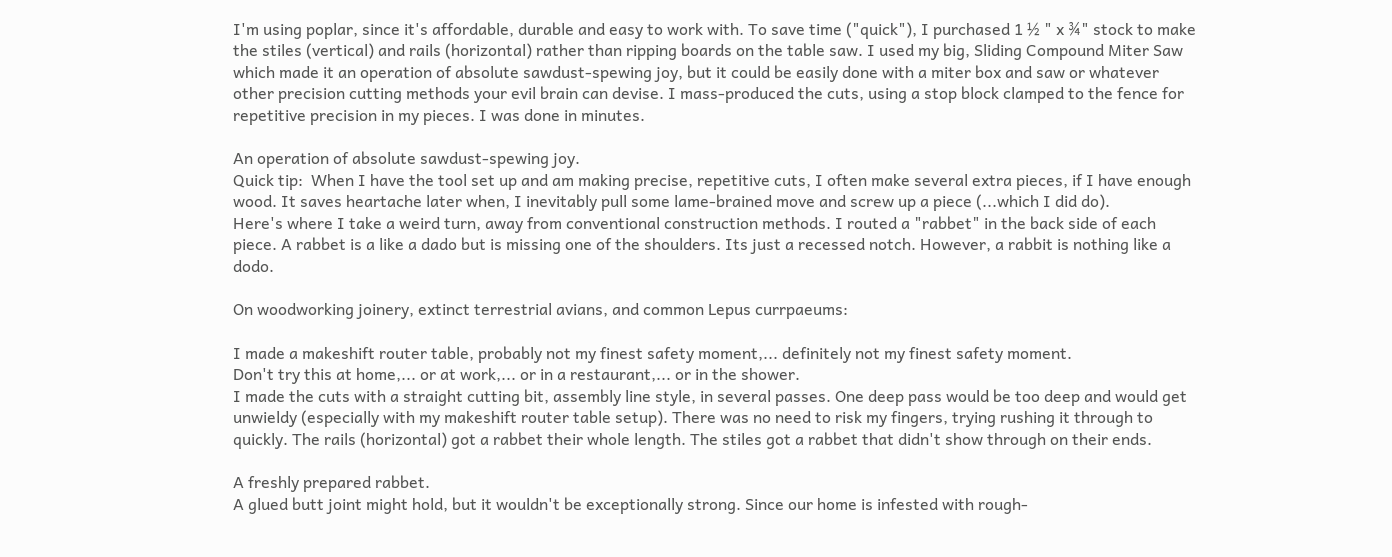I'm using poplar, since it's affordable, durable and easy to work with. To save time ("quick"), I purchased 1 ½ " x ¾" stock to make the stiles (vertical) and rails (horizontal) rather than ripping boards on the table saw. I used my big, Sliding Compound Miter Saw which made it an operation of absolute sawdust-spewing joy, but it could be easily done with a miter box and saw or whatever other precision cutting methods your evil brain can devise. I mass-produced the cuts, using a stop block clamped to the fence for repetitive precision in my pieces. I was done in minutes.

An operation of absolute sawdust-spewing joy.
Quick tip:  When I have the tool set up and am making precise, repetitive cuts, I often make several extra pieces, if I have enough wood. It saves heartache later when, I inevitably pull some lame-brained move and screw up a piece (...which I did do).
Here's where I take a weird turn, away from conventional construction methods. I routed a "rabbet" in the back side of each piece. A rabbet is a like a dado but is missing one of the shoulders. Its just a recessed notch. However, a rabbit is nothing like a dodo.

On woodworking joinery, extinct terrestrial avians, and common Lepus currpaeums:

I made a makeshift router table, probably not my finest safety moment,... definitely not my finest safety moment.
Don't try this at home,... or at work,... or in a restaurant,... or in the shower.
I made the cuts with a straight cutting bit, assembly line style, in several passes. One deep pass would be too deep and would get unwieldy (especially with my makeshift router table setup). There was no need to risk my fingers, trying rushing it through to quickly. The rails (horizontal) got a rabbet their whole length. The stiles got a rabbet that didn't show through on their ends.

A freshly prepared rabbet.
A glued butt joint might hold, but it wouldn't be exceptionally strong. Since our home is infested with rough-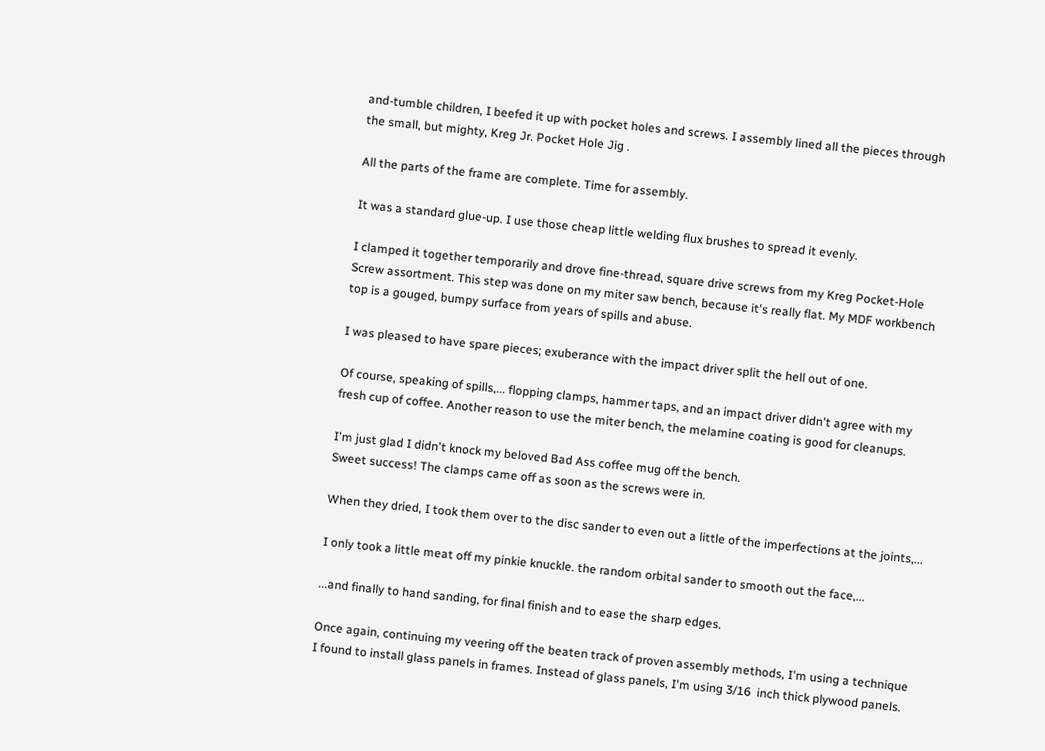and-tumble children, I beefed it up with pocket holes and screws. I assembly lined all the pieces through the small, but mighty, Kreg Jr. Pocket Hole Jig .

All the parts of the frame are complete. Time for assembly.

It was a standard glue-up. I use those cheap little welding flux brushes to spread it evenly.

I clamped it together temporarily and drove fine-thread, square drive screws from my Kreg Pocket-Hole Screw assortment. This step was done on my miter saw bench, because it's really flat. My MDF workbench top is a gouged, bumpy surface from years of spills and abuse.

I was pleased to have spare pieces; exuberance with the impact driver split the hell out of one.

Of course, speaking of spills,... flopping clamps, hammer taps, and an impact driver didn't agree with my fresh cup of coffee. Another reason to use the miter bench, the melamine coating is good for cleanups.

I'm just glad I didn't knock my beloved Bad Ass coffee mug off the bench.
Sweet success! The clamps came off as soon as the screws were in.

When they dried, I took them over to the disc sander to even out a little of the imperfections at the joints,...

I only took a little meat off my pinkie knuckle. the random orbital sander to smooth out the face,...

...and finally to hand sanding, for final finish and to ease the sharp edges.

Once again, continuing my veering off the beaten track of proven assembly methods, I'm using a technique I found to install glass panels in frames. Instead of glass panels, I'm using 3/16  inch thick plywood panels.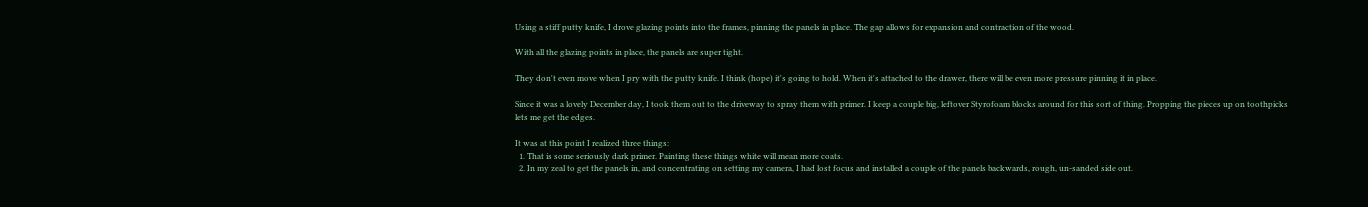Using a stiff putty knife, I drove glazing points into the frames, pinning the panels in place. The gap allows for expansion and contraction of the wood.

With all the glazing points in place, the panels are super tight.

They don't even move when I pry with the putty knife. I think (hope) it's going to hold. When it's attached to the drawer, there will be even more pressure pinning it in place.

Since it was a lovely December day, I took them out to the driveway to spray them with primer. I keep a couple big, leftover Styrofoam blocks around for this sort of thing. Propping the pieces up on toothpicks lets me get the edges.

It was at this point I realized three things:
  1. That is some seriously dark primer. Painting these things white will mean more coats.
  2. In my zeal to get the panels in, and concentrating on setting my camera, I had lost focus and installed a couple of the panels backwards, rough, un-sanded side out.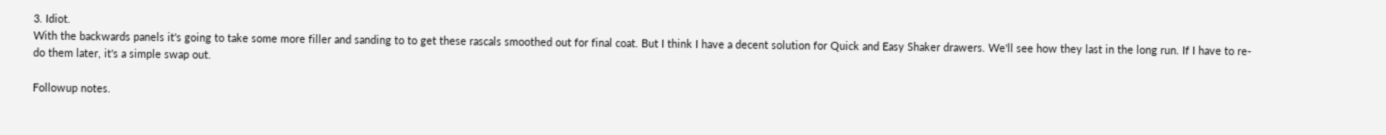3. Idiot.
With the backwards panels it's going to take some more filler and sanding to to get these rascals smoothed out for final coat. But I think I have a decent solution for Quick and Easy Shaker drawers. We'll see how they last in the long run. If I have to re-do them later, it's a simple swap out.

Followup notes.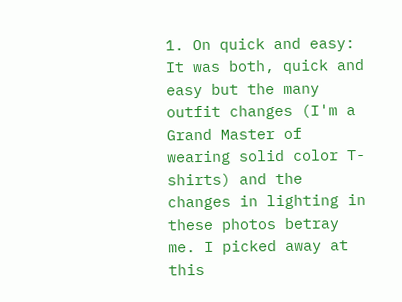1. On quick and easy: It was both, quick and easy but the many outfit changes (I'm a Grand Master of wearing solid color T-shirts) and the changes in lighting in these photos betray me. I picked away at this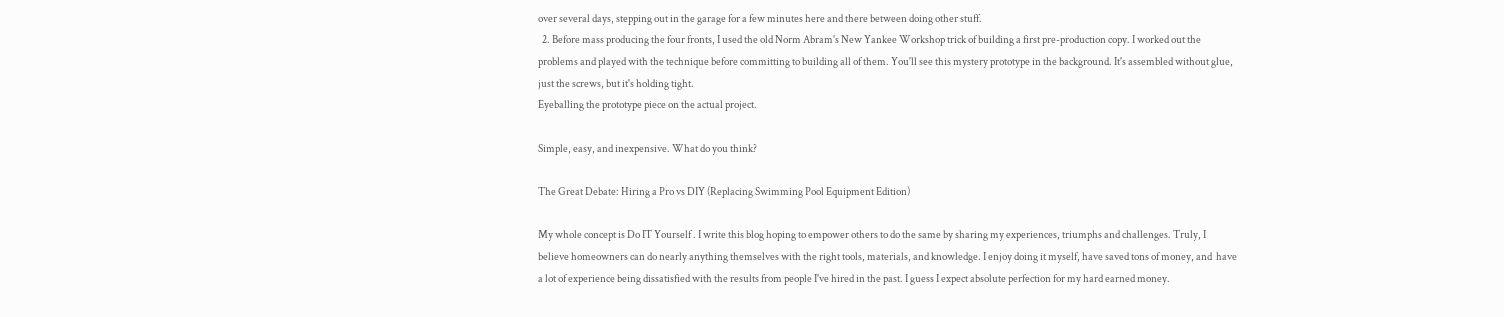over several days, stepping out in the garage for a few minutes here and there between doing other stuff.
  2. Before mass producing the four fronts, I used the old Norm Abram's New Yankee Workshop trick of building a first pre-production copy. I worked out the problems and played with the technique before committing to building all of them. You'll see this mystery prototype in the background. It's assembled without glue, just the screws, but it's holding tight.
Eyeballing the prototype piece on the actual project.

Simple, easy, and inexpensive. What do you think?

The Great Debate: Hiring a Pro vs DIY (Replacing Swimming Pool Equipment Edition)

My whole concept is Do IT Yourself . I write this blog hoping to empower others to do the same by sharing my experiences, triumphs and challenges. Truly, I believe homeowners can do nearly anything themselves with the right tools, materials, and knowledge. I enjoy doing it myself, have saved tons of money, and  have a lot of experience being dissatisfied with the results from people I've hired in the past. I guess I expect absolute perfection for my hard earned money.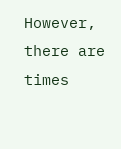However, there are times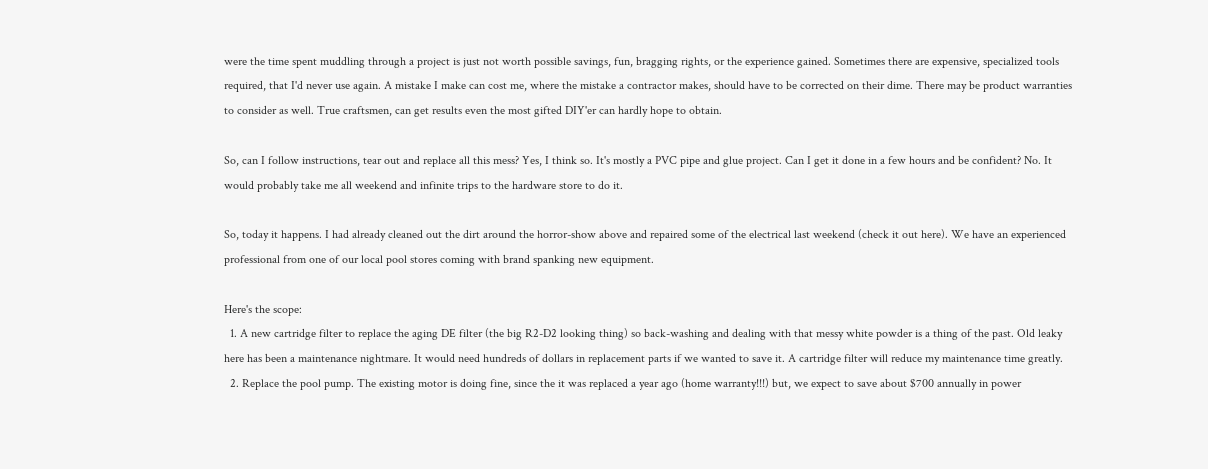were the time spent muddling through a project is just not worth possible savings, fun, bragging rights, or the experience gained. Sometimes there are expensive, specialized tools required, that I'd never use again. A mistake I make can cost me, where the mistake a contractor makes, should have to be corrected on their dime. There may be product warranties to consider as well. True craftsmen, can get results even the most gifted DIY'er can hardly hope to obtain.

So, can I follow instructions, tear out and replace all this mess? Yes, I think so. It's mostly a PVC pipe and glue project. Can I get it done in a few hours and be confident? No. It would probably take me all weekend and infinite trips to the hardware store to do it.

So, today it happens. I had already cleaned out the dirt around the horror-show above and repaired some of the electrical last weekend (check it out here). We have an experienced professional from one of our local pool stores coming with brand spanking new equipment.

Here's the scope:
  1. A new cartridge filter to replace the aging DE filter (the big R2-D2 looking thing) so back-washing and dealing with that messy white powder is a thing of the past. Old leaky here has been a maintenance nightmare. It would need hundreds of dollars in replacement parts if we wanted to save it. A cartridge filter will reduce my maintenance time greatly.
  2. Replace the pool pump. The existing motor is doing fine, since the it was replaced a year ago (home warranty!!!) but, we expect to save about $700 annually in power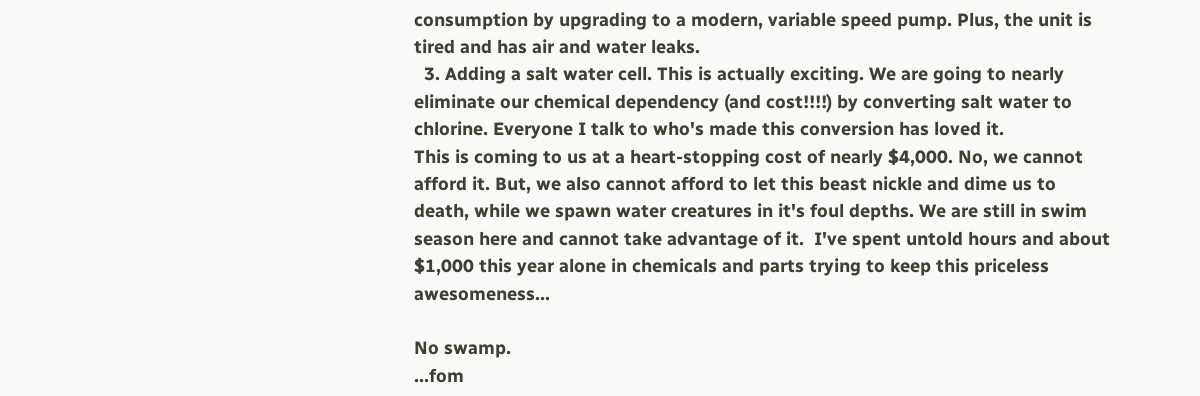consumption by upgrading to a modern, variable speed pump. Plus, the unit is tired and has air and water leaks.
  3. Adding a salt water cell. This is actually exciting. We are going to nearly eliminate our chemical dependency (and cost!!!!) by converting salt water to chlorine. Everyone I talk to who's made this conversion has loved it.
This is coming to us at a heart-stopping cost of nearly $4,000. No, we cannot afford it. But, we also cannot afford to let this beast nickle and dime us to death, while we spawn water creatures in it's foul depths. We are still in swim season here and cannot take advantage of it.  I've spent untold hours and about $1,000 this year alone in chemicals and parts trying to keep this priceless awesomeness...

No swamp.
...fom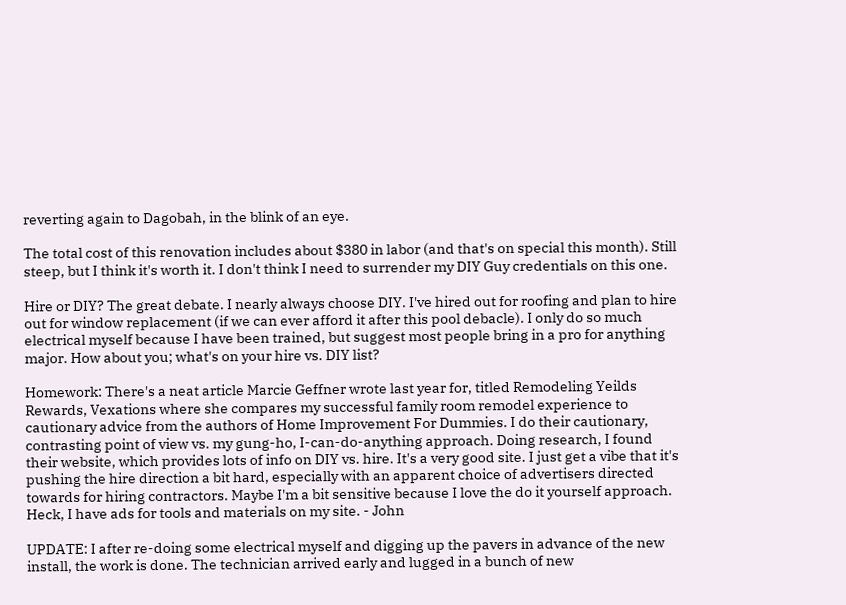reverting again to Dagobah, in the blink of an eye.

The total cost of this renovation includes about $380 in labor (and that's on special this month). Still steep, but I think it's worth it. I don't think I need to surrender my DIY Guy credentials on this one.

Hire or DIY? The great debate. I nearly always choose DIY. I've hired out for roofing and plan to hire out for window replacement (if we can ever afford it after this pool debacle). I only do so much electrical myself because I have been trained, but suggest most people bring in a pro for anything major. How about you; what's on your hire vs. DIY list?

Homework: There's a neat article Marcie Geffner wrote last year for, titled Remodeling Yeilds Rewards, Vexations where she compares my successful family room remodel experience to cautionary advice from the authors of Home Improvement For Dummies. I do their cautionary, contrasting point of view vs. my gung-ho, I-can-do-anything approach. Doing research, I found their website, which provides lots of info on DIY vs. hire. It's a very good site. I just get a vibe that it's pushing the hire direction a bit hard, especially with an apparent choice of advertisers directed towards for hiring contractors. Maybe I'm a bit sensitive because I love the do it yourself approach. Heck, I have ads for tools and materials on my site. - John

UPDATE: I after re-doing some electrical myself and digging up the pavers in advance of the new install, the work is done. The technician arrived early and lugged in a bunch of new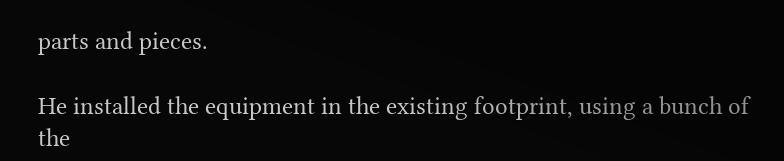parts and pieces.

He installed the equipment in the existing footprint, using a bunch of the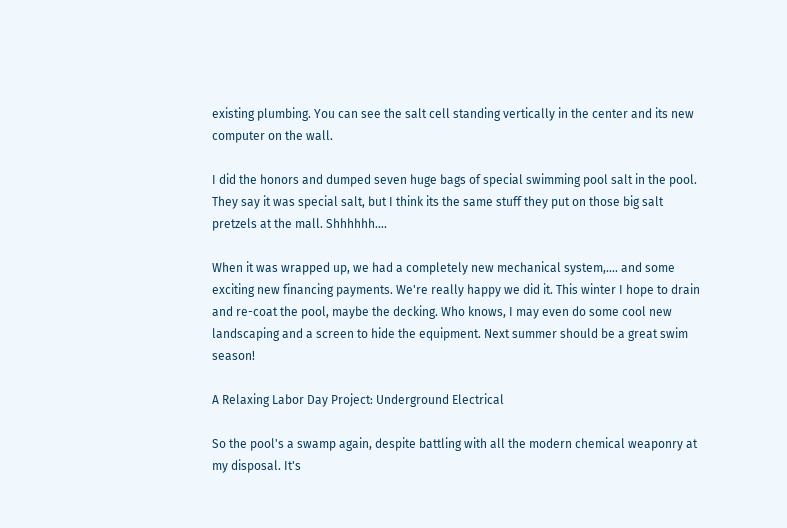existing plumbing. You can see the salt cell standing vertically in the center and its new computer on the wall.

I did the honors and dumped seven huge bags of special swimming pool salt in the pool. They say it was special salt, but I think its the same stuff they put on those big salt pretzels at the mall. Shhhhhh....

When it was wrapped up, we had a completely new mechanical system,.... and some exciting new financing payments. We're really happy we did it. This winter I hope to drain and re-coat the pool, maybe the decking. Who knows, I may even do some cool new landscaping and a screen to hide the equipment. Next summer should be a great swim season!

A Relaxing Labor Day Project: Underground Electrical

So the pool's a swamp again, despite battling with all the modern chemical weaponry at my disposal. It's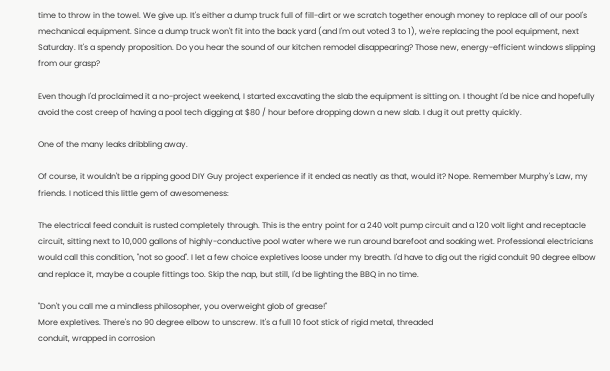time to throw in the towel. We give up. It's either a dump truck full of fill-dirt or we scratch together enough money to replace all of our pool's mechanical equipment. Since a dump truck won't fit into the back yard (and I'm out voted 3 to 1), we're replacing the pool equipment, next Saturday. It's a spendy proposition. Do you hear the sound of our kitchen remodel disappearing? Those new, energy-efficient windows slipping from our grasp?

Even though I'd proclaimed it a no-project weekend, I started excavating the slab the equipment is sitting on. I thought I'd be nice and hopefully avoid the cost creep of having a pool tech digging at $80 / hour before dropping down a new slab. I dug it out pretty quickly.

One of the many leaks dribbling away.

Of course, it wouldn't be a ripping good DIY Guy project experience if it ended as neatly as that, would it? Nope. Remember Murphy's Law, my friends. I noticed this little gem of awesomeness:

The electrical feed conduit is rusted completely through. This is the entry point for a 240 volt pump circuit and a 120 volt light and receptacle circuit, sitting next to 10,000 gallons of highly-conductive pool water where we run around barefoot and soaking wet. Professional electricians would call this condition, "not so good". I let a few choice expletives loose under my breath. I'd have to dig out the rigid conduit 90 degree elbow and replace it, maybe a couple fittings too. Skip the nap, but still, I'd be lighting the BBQ in no time.

"Don't you call me a mindless philosopher, you overweight glob of grease!"
More expletives. There's no 90 degree elbow to unscrew. It's a full 10 foot stick of rigid metal, threaded
conduit, wrapped in corrosion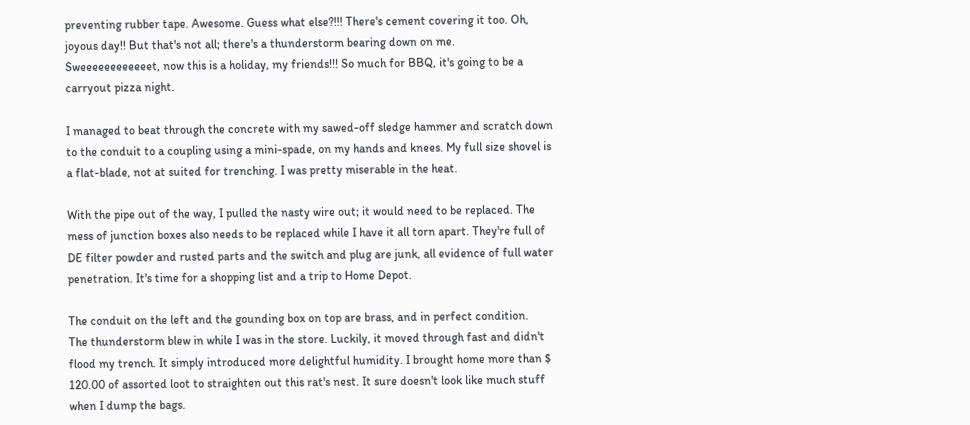preventing rubber tape. Awesome. Guess what else?!!! There's cement covering it too. Oh, joyous day!! But that's not all; there's a thunderstorm bearing down on me. Sweeeeeeeeeeeet, now this is a holiday, my friends!!! So much for BBQ, it's going to be a carryout pizza night.

I managed to beat through the concrete with my sawed-off sledge hammer and scratch down to the conduit to a coupling using a mini-spade, on my hands and knees. My full size shovel is a flat-blade, not at suited for trenching. I was pretty miserable in the heat.

With the pipe out of the way, I pulled the nasty wire out; it would need to be replaced. The mess of junction boxes also needs to be replaced while I have it all torn apart. They're full of DE filter powder and rusted parts and the switch and plug are junk, all evidence of full water penetration. It's time for a shopping list and a trip to Home Depot.

The conduit on the left and the gounding box on top are brass, and in perfect condition.
The thunderstorm blew in while I was in the store. Luckily, it moved through fast and didn't flood my trench. It simply introduced more delightful humidity. I brought home more than $ 120.00 of assorted loot to straighten out this rat's nest. It sure doesn't look like much stuff when I dump the bags.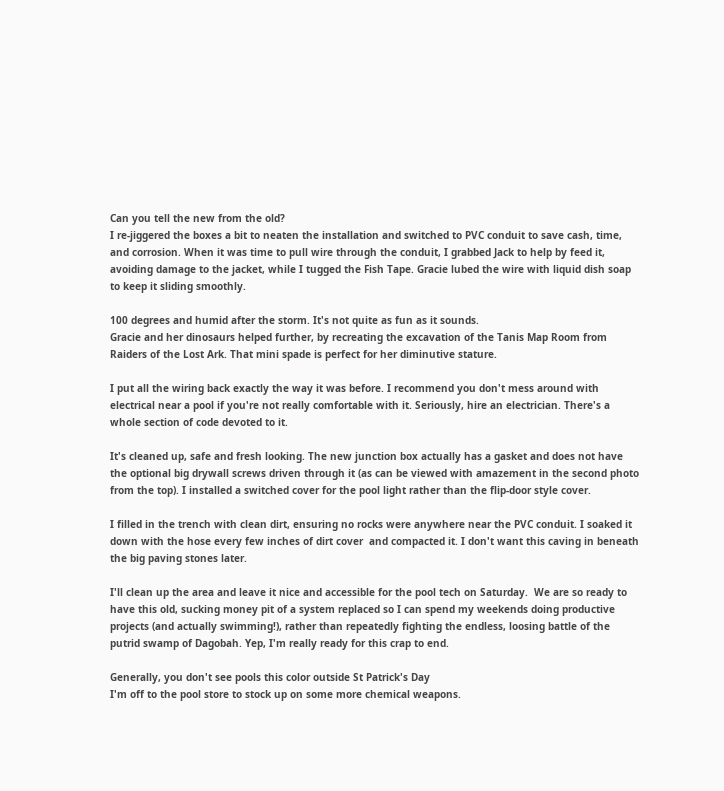Can you tell the new from the old?
I re-jiggered the boxes a bit to neaten the installation and switched to PVC conduit to save cash, time, and corrosion. When it was time to pull wire through the conduit, I grabbed Jack to help by feed it, avoiding damage to the jacket, while I tugged the Fish Tape. Gracie lubed the wire with liquid dish soap to keep it sliding smoothly.

100 degrees and humid after the storm. It's not quite as fun as it sounds.
Gracie and her dinosaurs helped further, by recreating the excavation of the Tanis Map Room from Raiders of the Lost Ark. That mini spade is perfect for her diminutive stature.

I put all the wiring back exactly the way it was before. I recommend you don't mess around with electrical near a pool if you're not really comfortable with it. Seriously, hire an electrician. There's a whole section of code devoted to it.

It's cleaned up, safe and fresh looking. The new junction box actually has a gasket and does not have the optional big drywall screws driven through it (as can be viewed with amazement in the second photo from the top). I installed a switched cover for the pool light rather than the flip-door style cover.

I filled in the trench with clean dirt, ensuring no rocks were anywhere near the PVC conduit. I soaked it down with the hose every few inches of dirt cover  and compacted it. I don't want this caving in beneath the big paving stones later.

I'll clean up the area and leave it nice and accessible for the pool tech on Saturday.  We are so ready to have this old, sucking money pit of a system replaced so I can spend my weekends doing productive projects (and actually swimming!), rather than repeatedly fighting the endless, loosing battle of the putrid swamp of Dagobah. Yep, I'm really ready for this crap to end.

Generally, you don't see pools this color outside St Patrick's Day
I'm off to the pool store to stock up on some more chemical weapons.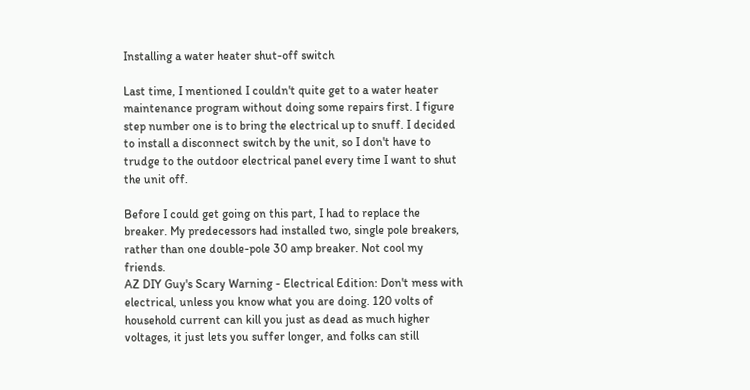Installing a water heater shut-off switch

Last time, I mentioned I couldn't quite get to a water heater maintenance program without doing some repairs first. I figure step number one is to bring the electrical up to snuff. I decided to install a disconnect switch by the unit, so I don't have to trudge to the outdoor electrical panel every time I want to shut the unit off.

Before I could get going on this part, I had to replace the breaker. My predecessors had installed two, single pole breakers, rather than one double-pole 30 amp breaker. Not cool my friends.
AZ DIY Guy's Scary Warning - Electrical Edition: Don't mess with electrical, unless you know what you are doing. 120 volts of household current can kill you just as dead as much higher voltages, it just lets you suffer longer, and folks can still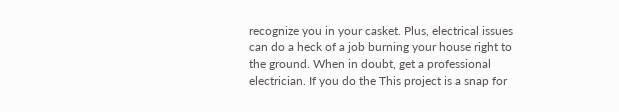recognize you in your casket. Plus, electrical issues can do a heck of a job burning your house right to the ground. When in doubt, get a professional electrician. If you do the This project is a snap for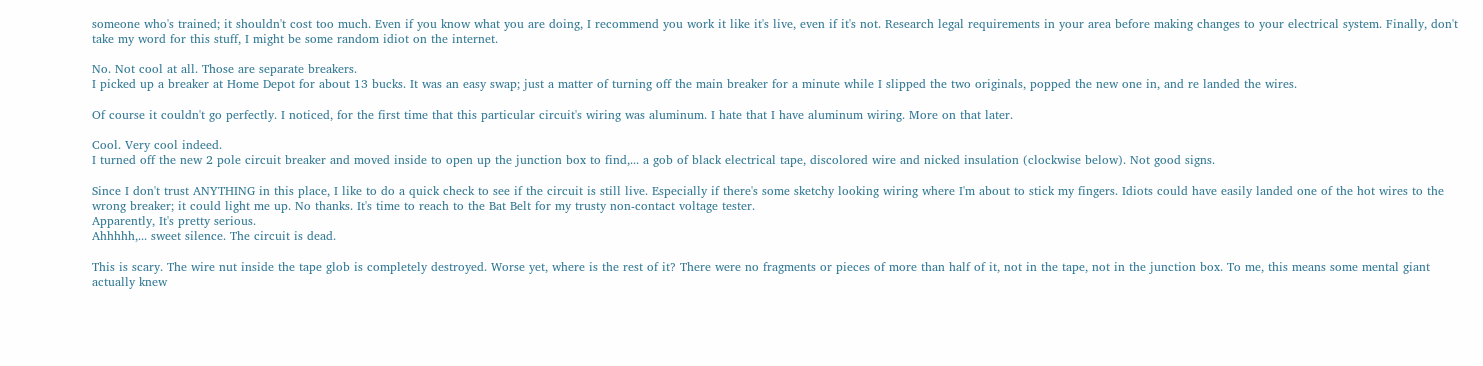someone who's trained; it shouldn't cost too much. Even if you know what you are doing, I recommend you work it like it's live, even if it's not. Research legal requirements in your area before making changes to your electrical system. Finally, don't take my word for this stuff, I might be some random idiot on the internet.

No. Not cool at all. Those are separate breakers.
I picked up a breaker at Home Depot for about 13 bucks. It was an easy swap; just a matter of turning off the main breaker for a minute while I slipped the two originals, popped the new one in, and re landed the wires.

Of course it couldn't go perfectly. I noticed, for the first time that this particular circuit's wiring was aluminum. I hate that I have aluminum wiring. More on that later.

Cool. Very cool indeed.
I turned off the new 2 pole circuit breaker and moved inside to open up the junction box to find,... a gob of black electrical tape, discolored wire and nicked insulation (clockwise below). Not good signs.

Since I don't trust ANYTHING in this place, I like to do a quick check to see if the circuit is still live. Especially if there's some sketchy looking wiring where I'm about to stick my fingers. Idiots could have easily landed one of the hot wires to the wrong breaker; it could light me up. No thanks. It's time to reach to the Bat Belt for my trusty non-contact voltage tester.
Apparently, It's pretty serious.
Ahhhhh,... sweet silence. The circuit is dead.

This is scary. The wire nut inside the tape glob is completely destroyed. Worse yet, where is the rest of it? There were no fragments or pieces of more than half of it, not in the tape, not in the junction box. To me, this means some mental giant actually knew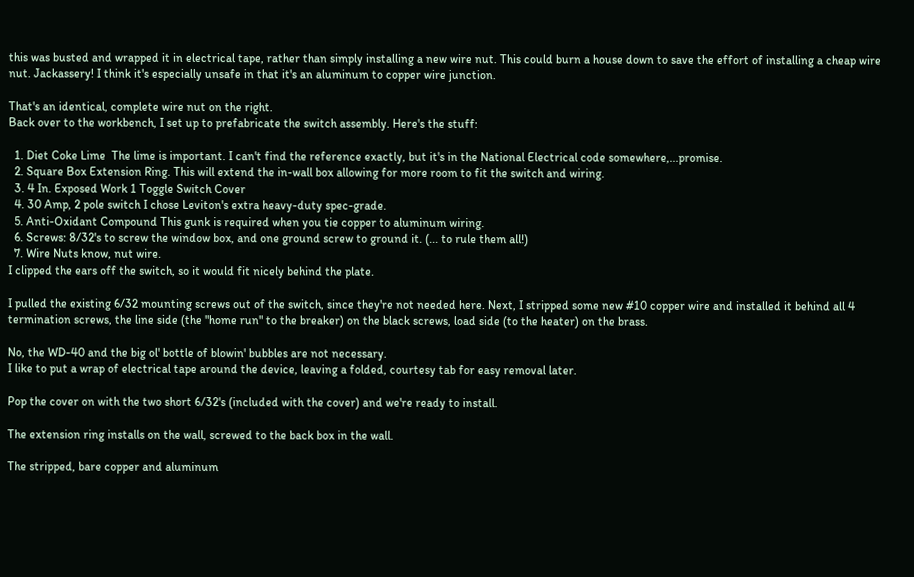this was busted and wrapped it in electrical tape, rather than simply installing a new wire nut. This could burn a house down to save the effort of installing a cheap wire nut. Jackassery! I think it's especially unsafe in that it's an aluminum to copper wire junction.

That's an identical, complete wire nut on the right.
Back over to the workbench, I set up to prefabricate the switch assembly. Here's the stuff:

  1. Diet Coke Lime  The lime is important. I can't find the reference exactly, but it's in the National Electrical code somewhere,...promise.
  2. Square Box Extension Ring. This will extend the in-wall box allowing for more room to fit the switch and wiring.
  3. 4 In. Exposed Work 1 Toggle Switch Cover
  4. 30 Amp, 2 pole switch I chose Leviton's extra heavy-duty spec-grade.
  5. Anti-Oxidant Compound This gunk is required when you tie copper to aluminum wiring.
  6. Screws: 8/32's to screw the window box, and one ground screw to ground it. (... to rule them all!)
  7. Wire Nuts know, nut wire.
I clipped the ears off the switch, so it would fit nicely behind the plate.

I pulled the existing 6/32 mounting screws out of the switch, since they're not needed here. Next, I stripped some new #10 copper wire and installed it behind all 4 termination screws, the line side (the "home run" to the breaker) on the black screws, load side (to the heater) on the brass.

No, the WD-40 and the big ol' bottle of blowin' bubbles are not necessary.
I like to put a wrap of electrical tape around the device, leaving a folded, courtesy tab for easy removal later.

Pop the cover on with the two short 6/32's (included with the cover) and we're ready to install.

The extension ring installs on the wall, screwed to the back box in the wall.

The stripped, bare copper and aluminum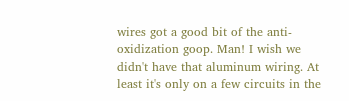wires got a good bit of the anti-oxidization goop. Man! I wish we didn't have that aluminum wiring. At least it's only on a few circuits in the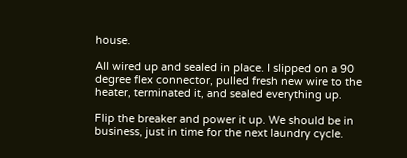house.

All wired up and sealed in place. I slipped on a 90 degree flex connector, pulled fresh new wire to the heater, terminated it, and sealed everything up.

Flip the breaker and power it up. We should be in business, just in time for the next laundry cycle.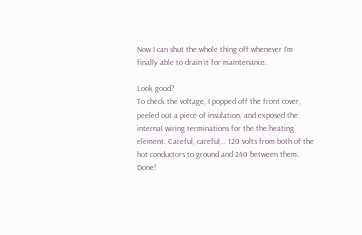Now I can shut the whole thing off whenever I'm finally able to drain it for maintenance.

Look good?
To check the voltage, I popped off the front cover, peeled out a piece of insulation, and exposed the internal wiring terminations for the the heating element. Careful, careful,.. 120 volts from both of the hot conductors to ground and 240 between them. Done!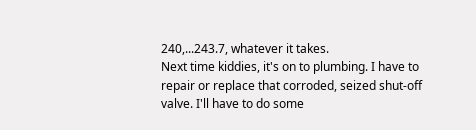240,...243.7, whatever it takes.
Next time kiddies, it's on to plumbing. I have to repair or replace that corroded, seized shut-off valve. I'll have to do some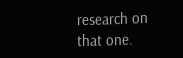research on that one.